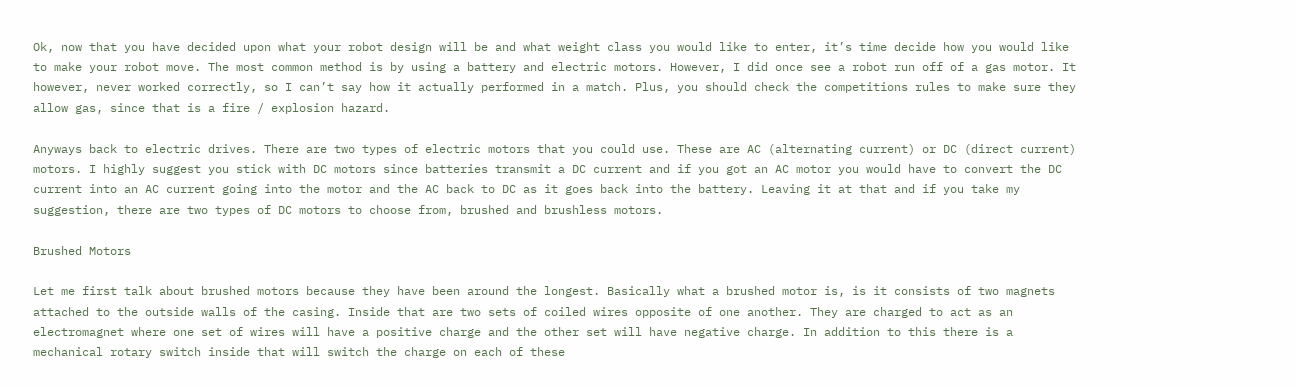Ok, now that you have decided upon what your robot design will be and what weight class you would like to enter, it’s time decide how you would like to make your robot move. The most common method is by using a battery and electric motors. However, I did once see a robot run off of a gas motor. It however, never worked correctly, so I can’t say how it actually performed in a match. Plus, you should check the competitions rules to make sure they allow gas, since that is a fire / explosion hazard.

Anyways back to electric drives. There are two types of electric motors that you could use. These are AC (alternating current) or DC (direct current) motors. I highly suggest you stick with DC motors since batteries transmit a DC current and if you got an AC motor you would have to convert the DC current into an AC current going into the motor and the AC back to DC as it goes back into the battery. Leaving it at that and if you take my suggestion, there are two types of DC motors to choose from, brushed and brushless motors.

Brushed Motors

Let me first talk about brushed motors because they have been around the longest. Basically what a brushed motor is, is it consists of two magnets attached to the outside walls of the casing. Inside that are two sets of coiled wires opposite of one another. They are charged to act as an electromagnet where one set of wires will have a positive charge and the other set will have negative charge. In addition to this there is a mechanical rotary switch inside that will switch the charge on each of these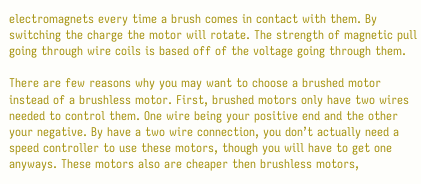electromagnets every time a brush comes in contact with them. By switching the charge the motor will rotate. The strength of magnetic pull going through wire coils is based off of the voltage going through them.

There are few reasons why you may want to choose a brushed motor instead of a brushless motor. First, brushed motors only have two wires needed to control them. One wire being your positive end and the other your negative. By have a two wire connection, you don’t actually need a speed controller to use these motors, though you will have to get one anyways. These motors also are cheaper then brushless motors,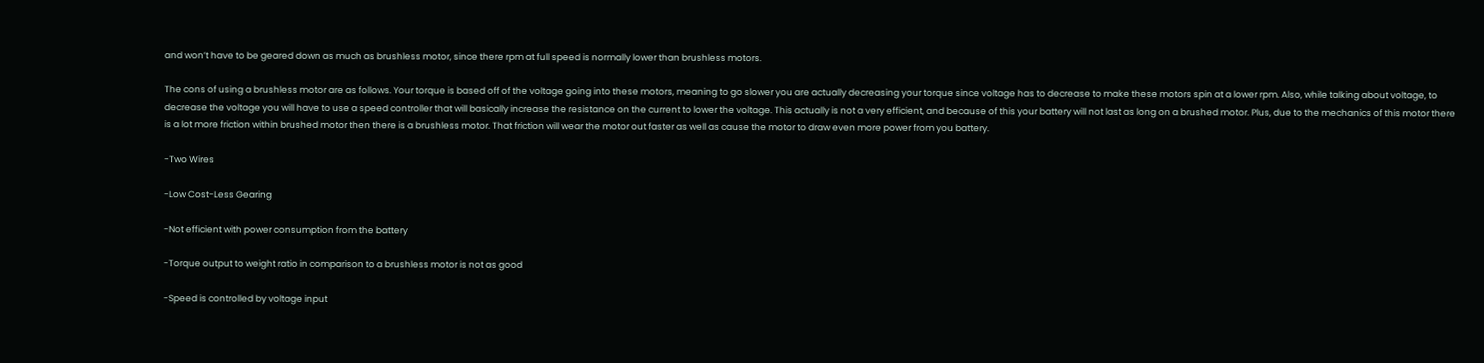and won’t have to be geared down as much as brushless motor, since there rpm at full speed is normally lower than brushless motors.

The cons of using a brushless motor are as follows. Your torque is based off of the voltage going into these motors, meaning to go slower you are actually decreasing your torque since voltage has to decrease to make these motors spin at a lower rpm. Also, while talking about voltage, to decrease the voltage you will have to use a speed controller that will basically increase the resistance on the current to lower the voltage. This actually is not a very efficient, and because of this your battery will not last as long on a brushed motor. Plus, due to the mechanics of this motor there is a lot more friction within brushed motor then there is a brushless motor. That friction will wear the motor out faster as well as cause the motor to draw even more power from you battery.

-Two Wires

-Low Cost-Less Gearing

-Not efficient with power consumption from the battery

-Torque output to weight ratio in comparison to a brushless motor is not as good

-Speed is controlled by voltage input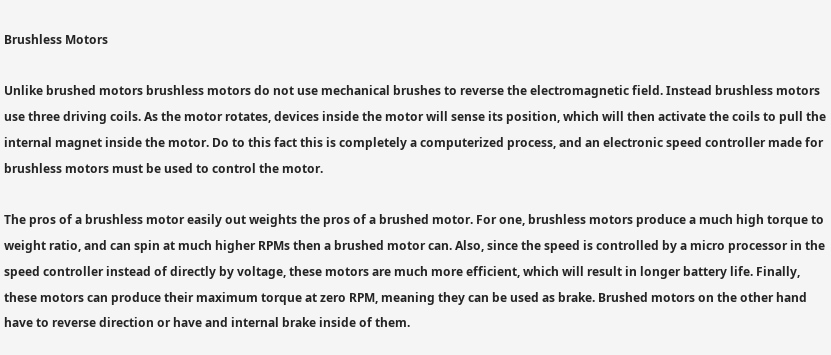Brushless Motors

Unlike brushed motors brushless motors do not use mechanical brushes to reverse the electromagnetic field. Instead brushless motors use three driving coils. As the motor rotates, devices inside the motor will sense its position, which will then activate the coils to pull the internal magnet inside the motor. Do to this fact this is completely a computerized process, and an electronic speed controller made for brushless motors must be used to control the motor.

The pros of a brushless motor easily out weights the pros of a brushed motor. For one, brushless motors produce a much high torque to weight ratio, and can spin at much higher RPMs then a brushed motor can. Also, since the speed is controlled by a micro processor in the speed controller instead of directly by voltage, these motors are much more efficient, which will result in longer battery life. Finally, these motors can produce their maximum torque at zero RPM, meaning they can be used as brake. Brushed motors on the other hand have to reverse direction or have and internal brake inside of them.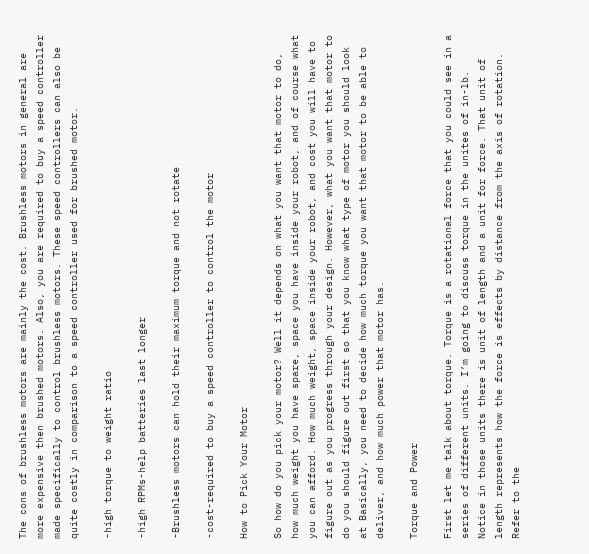The cons of brushless motors are mainly the cost. Brushless motors in general are more expensive then brushed motors. Also, you are required to buy a speed controller made specifically to control brushless motors. These speed controllers can also be quite costly in comparison to a speed controller used for brushed motor.

-high torque to weight ratio

-high RPMs-help batteries last longer

-Brushless motors can hold their maximum torque and not rotate

-cost-required to buy a speed controller to control the motor

How to Pick Your Motor

So how do you pick your motor? Well it depends on what you want that motor to do, how much weight you have spare, space you have inside your robot, and of course what you can afford. How much weight, space inside your robot, and cost you will have to figure out as you progress through your design. However, what you want that motor to do you should figure out first so that you know what type of motor you should look at Basically, you need to decide how much torque you want that motor to be able to deliver, and how much power that motor has.

Torque and Power

First let me talk about torque. Torque is a rotational force that you could see in a series of different units. I’m going to discuss torque in the unites of in-lb. Notice in those units there is unit of length and a unit for force. That unit of length represents how the force is effects by distance from the axis of rotation. Refer to the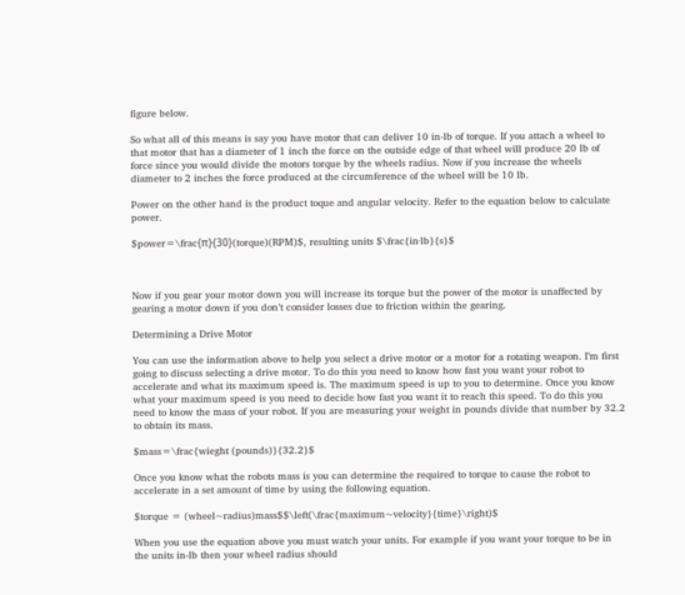figure below.

So what all of this means is say you have motor that can deliver 10 in-lb of torque. If you attach a wheel to that motor that has a diameter of 1 inch the force on the outside edge of that wheel will produce 20 lb of force since you would divide the motors torque by the wheels radius. Now if you increase the wheels diameter to 2 inches the force produced at the circumference of the wheel will be 10 lb.

Power on the other hand is the product toque and angular velocity. Refer to the equation below to calculate power.

$power=\frac{π}{30}(torque)(RPM)$, resulting units $\frac{in·lb}{s}$



Now if you gear your motor down you will increase its torque but the power of the motor is unaffected by gearing a motor down if you don’t consider losses due to friction within the gearing.

Determining a Drive Motor

You can use the information above to help you select a drive motor or a motor for a rotating weapon. I’m first going to discuss selecting a drive motor. To do this you need to know how fast you want your robot to accelerate and what its maximum speed is. The maximum speed is up to you to determine. Once you know what your maximum speed is you need to decide how fast you want it to reach this speed. To do this you need to know the mass of your robot. If you are measuring your weight in pounds divide that number by 32.2 to obtain its mass.

$mass=\frac{wieght (pounds)}{32.2}$

Once you know what the robots mass is you can determine the required to torque to cause the robot to accelerate in a set amount of time by using the following equation.

$torque = (wheel~radius)mass$$\left(\frac{maximum~velocity}{time}\right)$

When you use the equation above you must watch your units. For example if you want your torque to be in the units in-lb then your wheel radius should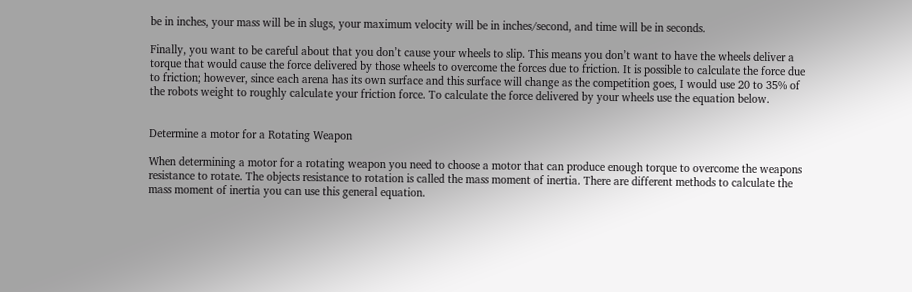be in inches, your mass will be in slugs, your maximum velocity will be in inches/second, and time will be in seconds.

Finally, you want to be careful about that you don’t cause your wheels to slip. This means you don’t want to have the wheels deliver a torque that would cause the force delivered by those wheels to overcome the forces due to friction. It is possible to calculate the force due to friction; however, since each arena has its own surface and this surface will change as the competition goes, I would use 20 to 35% of the robots weight to roughly calculate your friction force. To calculate the force delivered by your wheels use the equation below.


Determine a motor for a Rotating Weapon

When determining a motor for a rotating weapon you need to choose a motor that can produce enough torque to overcome the weapons resistance to rotate. The objects resistance to rotation is called the mass moment of inertia. There are different methods to calculate the mass moment of inertia you can use this general equation.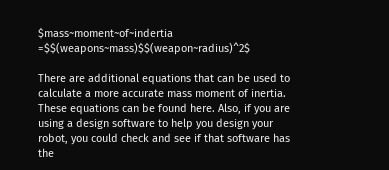$mass~moment~of~indertia =$$(weapons~mass)$$(weapon~radius)^2$

There are additional equations that can be used to calculate a more accurate mass moment of inertia. These equations can be found here. Also, if you are using a design software to help you design your robot, you could check and see if that software has the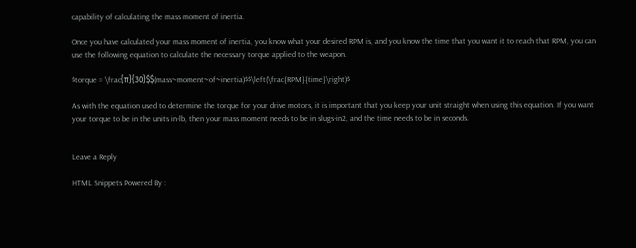capability of calculating the mass moment of inertia.

Once you have calculated your mass moment of inertia, you know what your desired RPM is, and you know the time that you want it to reach that RPM, you can use the following equation to calculate the necessary torque applied to the weapon.

$torque = \frac{π}{30}$$(mass~moment~of~inertia)$$\left(\frac{RPM}{time}\right)$

As with the equation used to determine the torque for your drive motors, it is important that you keep your unit straight when using this equation. If you want your torque to be in the units in-lb, then your mass moment needs to be in slugs-in2, and the time needs to be in seconds.


Leave a Reply

HTML Snippets Powered By :